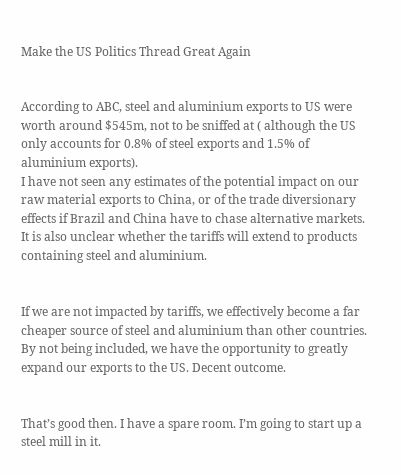Make the US Politics Thread Great Again


According to ABC, steel and aluminium exports to US were worth around $545m, not to be sniffed at ( although the US only accounts for 0.8% of steel exports and 1.5% of aluminium exports).
I have not seen any estimates of the potential impact on our raw material exports to China, or of the trade diversionary effects if Brazil and China have to chase alternative markets.
It is also unclear whether the tariffs will extend to products containing steel and aluminium.


If we are not impacted by tariffs, we effectively become a far cheaper source of steel and aluminium than other countries. By not being included, we have the opportunity to greatly expand our exports to the US. Decent outcome.


That’s good then. I have a spare room. I’m going to start up a steel mill in it.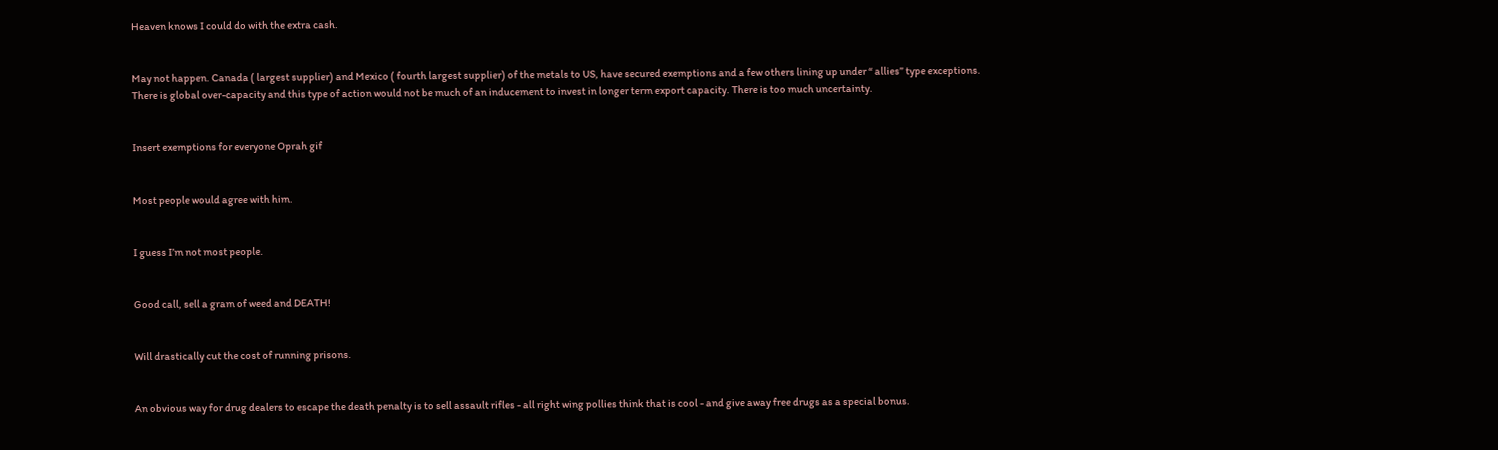Heaven knows I could do with the extra cash.


May not happen. Canada ( largest supplier) and Mexico ( fourth largest supplier) of the metals to US, have secured exemptions and a few others lining up under “ allies” type exceptions.
There is global over-capacity and this type of action would not be much of an inducement to invest in longer term export capacity. There is too much uncertainty.


Insert exemptions for everyone Oprah gif


Most people would agree with him.


I guess I’m not most people.


Good call, sell a gram of weed and DEATH!


Will drastically cut the cost of running prisons.


An obvious way for drug dealers to escape the death penalty is to sell assault rifles - all right wing pollies think that is cool - and give away free drugs as a special bonus.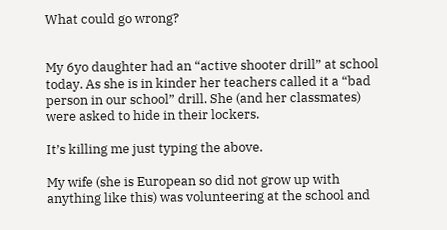What could go wrong?


My 6yo daughter had an “active shooter drill” at school today. As she is in kinder her teachers called it a “bad person in our school” drill. She (and her classmates) were asked to hide in their lockers.

It’s killing me just typing the above.

My wife (she is European so did not grow up with anything like this) was volunteering at the school and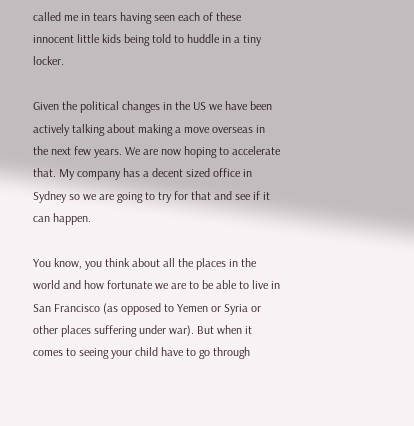called me in tears having seen each of these innocent little kids being told to huddle in a tiny locker.

Given the political changes in the US we have been actively talking about making a move overseas in the next few years. We are now hoping to accelerate that. My company has a decent sized office in Sydney so we are going to try for that and see if it can happen.

You know, you think about all the places in the world and how fortunate we are to be able to live in San Francisco (as opposed to Yemen or Syria or other places suffering under war). But when it comes to seeing your child have to go through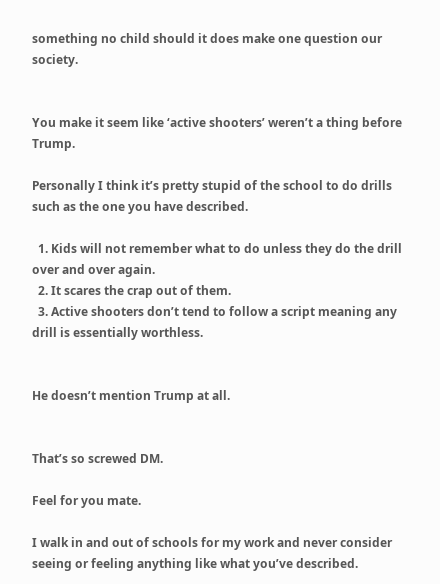something no child should it does make one question our society.


You make it seem like ‘active shooters’ weren’t a thing before Trump.

Personally I think it’s pretty stupid of the school to do drills such as the one you have described.

  1. Kids will not remember what to do unless they do the drill over and over again.
  2. It scares the crap out of them.
  3. Active shooters don’t tend to follow a script meaning any drill is essentially worthless.


He doesn’t mention Trump at all.


That’s so screwed DM.

Feel for you mate.

I walk in and out of schools for my work and never consider seeing or feeling anything like what you’ve described.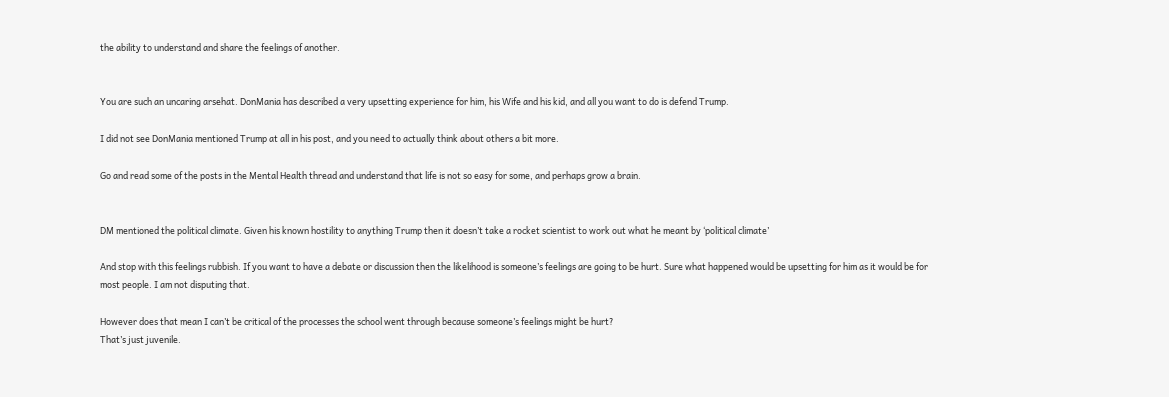the ability to understand and share the feelings of another.


You are such an uncaring arsehat. DonMania has described a very upsetting experience for him, his Wife and his kid, and all you want to do is defend Trump.

I did not see DonMania mentioned Trump at all in his post, and you need to actually think about others a bit more.

Go and read some of the posts in the Mental Health thread and understand that life is not so easy for some, and perhaps grow a brain.


DM mentioned the political climate. Given his known hostility to anything Trump then it doesn’t take a rocket scientist to work out what he meant by ‘political climate’

And stop with this feelings rubbish. If you want to have a debate or discussion then the likelihood is someone’s feelings are going to be hurt. Sure what happened would be upsetting for him as it would be for most people. I am not disputing that.

However does that mean I can’t be critical of the processes the school went through because someone’s feelings might be hurt?
That’s just juvenile.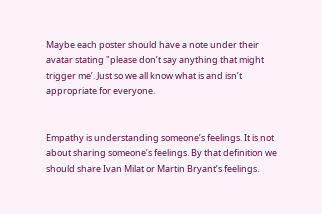Maybe each poster should have a note under their avatar stating "please don’t say anything that might trigger me’. Just so we all know what is and isn’t appropriate for everyone.


Empathy is understanding someone’s feelings. It is not about sharing someone’s feelings. By that definition we should share Ivan Milat or Martin Bryant’s feelings.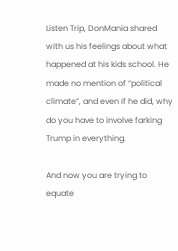Listen Trip, DonMania shared with us his feelings about what happened at his kids school. He made no mention of “political climate”, and even if he did, why do you have to involve farking Trump in everything.

And now you are trying to equate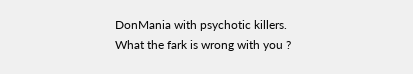DonMania with psychotic killers. What the fark is wrong with you ?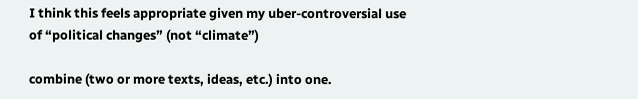I think this feels appropriate given my uber-controversial use of “political changes” (not “climate”)

combine (two or more texts, ideas, etc.) into one.